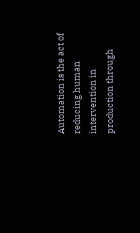Automation is the act of reducing human intervention in production through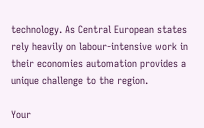technology. As Central European states rely heavily on labour-intensive work in their economies automation provides a unique challenge to the region.

Your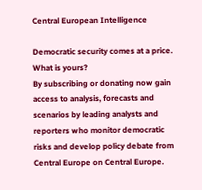Central European Intelligence

Democratic security comes at a price. What is yours?
By subscribing or donating now gain access to analysis, forecasts and scenarios by leading analysts and reporters who monitor democratic risks and develop policy debate from Central Europe on Central Europe.